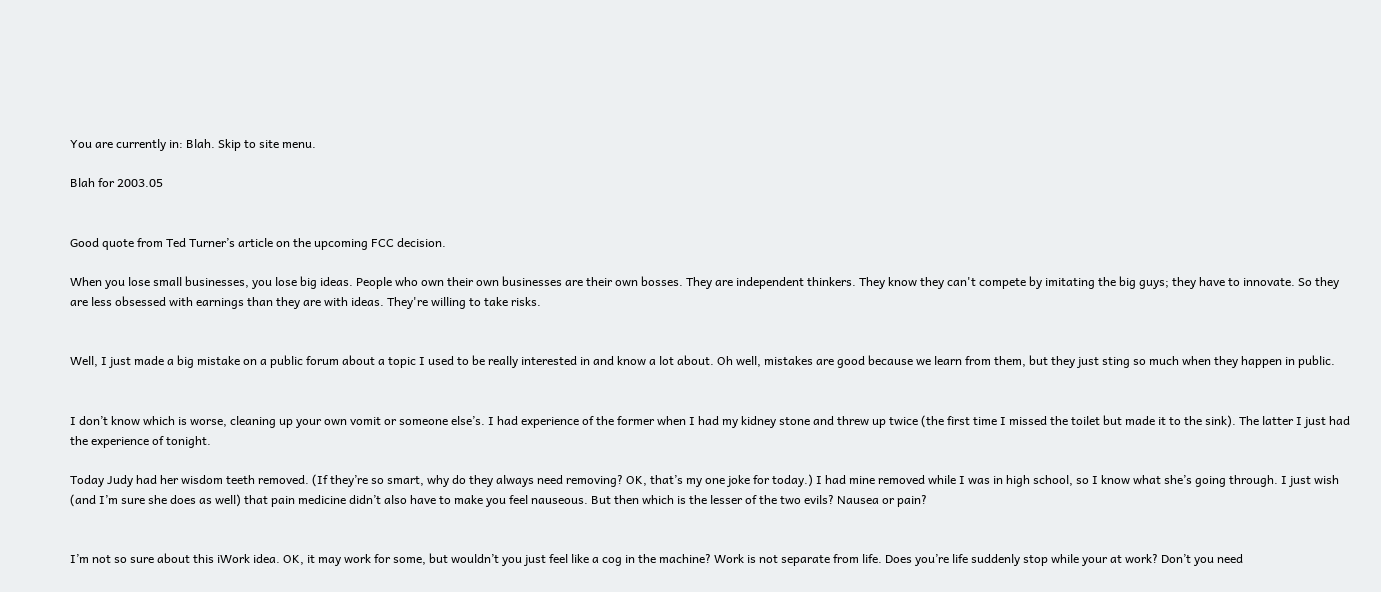You are currently in: Blah. Skip to site menu.

Blah for 2003.05


Good quote from Ted Turner’s article on the upcoming FCC decision.

When you lose small businesses, you lose big ideas. People who own their own businesses are their own bosses. They are independent thinkers. They know they can't compete by imitating the big guys; they have to innovate. So they are less obsessed with earnings than they are with ideas. They're willing to take risks.


Well, I just made a big mistake on a public forum about a topic I used to be really interested in and know a lot about. Oh well, mistakes are good because we learn from them, but they just sting so much when they happen in public.


I don’t know which is worse, cleaning up your own vomit or someone else’s. I had experience of the former when I had my kidney stone and threw up twice (the first time I missed the toilet but made it to the sink). The latter I just had the experience of tonight.

Today Judy had her wisdom teeth removed. (If they’re so smart, why do they always need removing? OK, that’s my one joke for today.) I had mine removed while I was in high school, so I know what she’s going through. I just wish (and I’m sure she does as well) that pain medicine didn’t also have to make you feel nauseous. But then which is the lesser of the two evils? Nausea or pain?


I’m not so sure about this iWork idea. OK, it may work for some, but wouldn’t you just feel like a cog in the machine? Work is not separate from life. Does you’re life suddenly stop while your at work? Don’t you need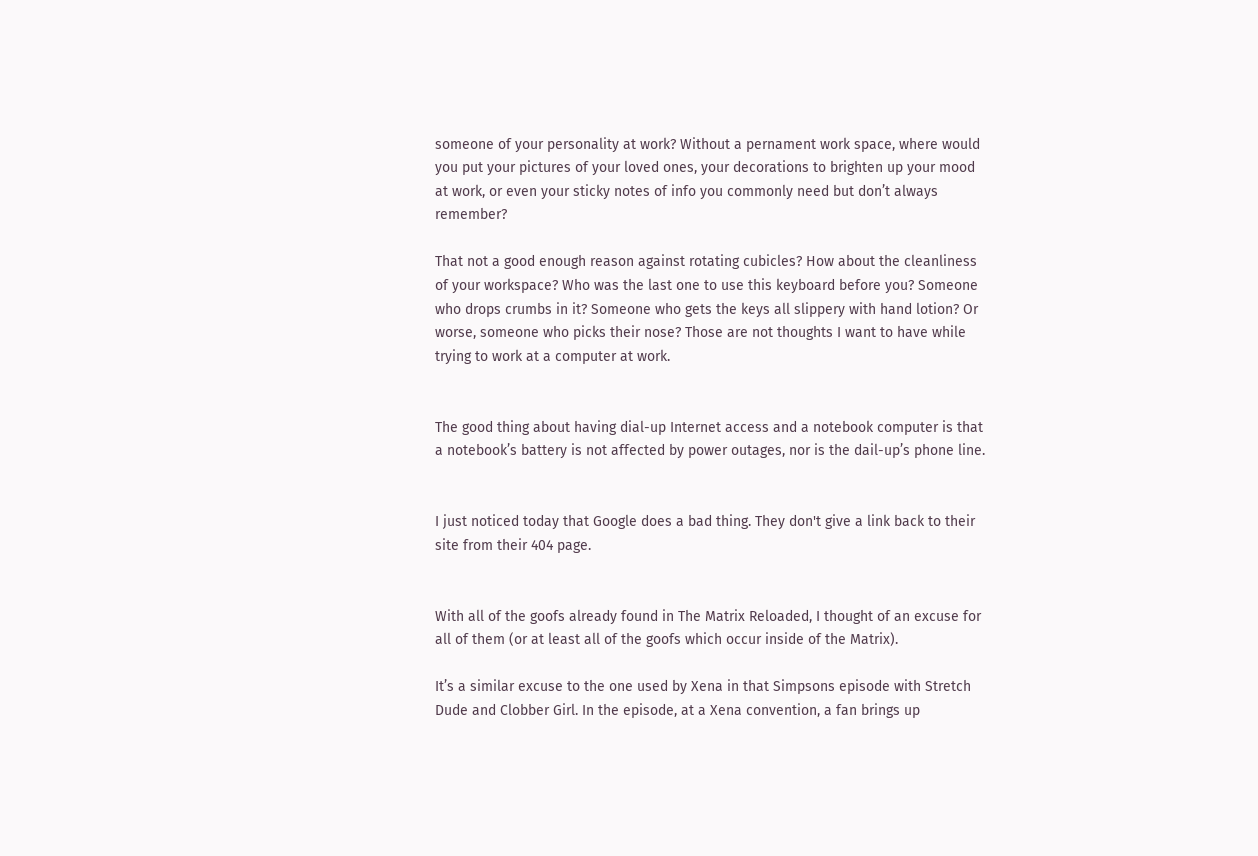someone of your personality at work? Without a pernament work space, where would you put your pictures of your loved ones, your decorations to brighten up your mood at work, or even your sticky notes of info you commonly need but don’t always remember?

That not a good enough reason against rotating cubicles? How about the cleanliness of your workspace? Who was the last one to use this keyboard before you? Someone who drops crumbs in it? Someone who gets the keys all slippery with hand lotion? Or worse, someone who picks their nose? Those are not thoughts I want to have while trying to work at a computer at work.


The good thing about having dial-up Internet access and a notebook computer is that a notebook’s battery is not affected by power outages, nor is the dail-up’s phone line.


I just noticed today that Google does a bad thing. They don't give a link back to their site from their 404 page.


With all of the goofs already found in The Matrix Reloaded, I thought of an excuse for all of them (or at least all of the goofs which occur inside of the Matrix).

It’s a similar excuse to the one used by Xena in that Simpsons episode with Stretch Dude and Clobber Girl. In the episode, at a Xena convention, a fan brings up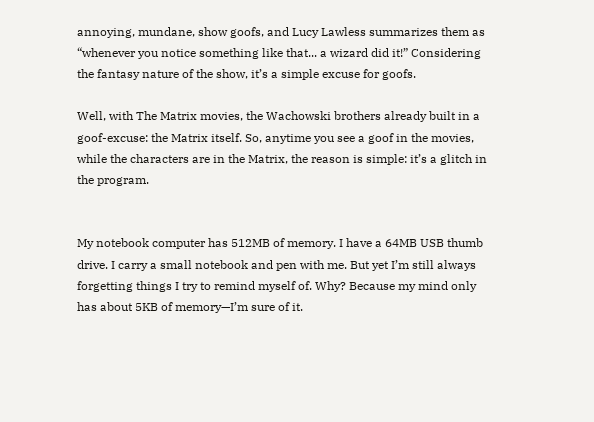annoying, mundane, show goofs, and Lucy Lawless summarizes them as “whenever you notice something like that... a wizard did it!” Considering the fantasy nature of the show, it’s a simple excuse for goofs.

Well, with The Matrix movies, the Wachowski brothers already built in a goof-excuse: the Matrix itself. So, anytime you see a goof in the movies, while the characters are in the Matrix, the reason is simple: it’s a glitch in the program.


My notebook computer has 512MB of memory. I have a 64MB USB thumb drive. I carry a small notebook and pen with me. But yet I’m still always forgetting things I try to remind myself of. Why? Because my mind only has about 5KB of memory—I’m sure of it.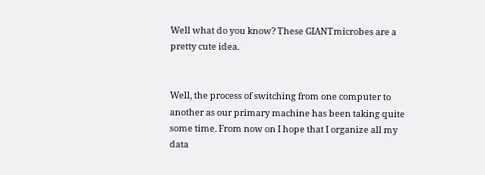Well what do you know? These GIANTmicrobes are a pretty cute idea.


Well, the process of switching from one computer to another as our primary machine has been taking quite some time. From now on I hope that I organize all my data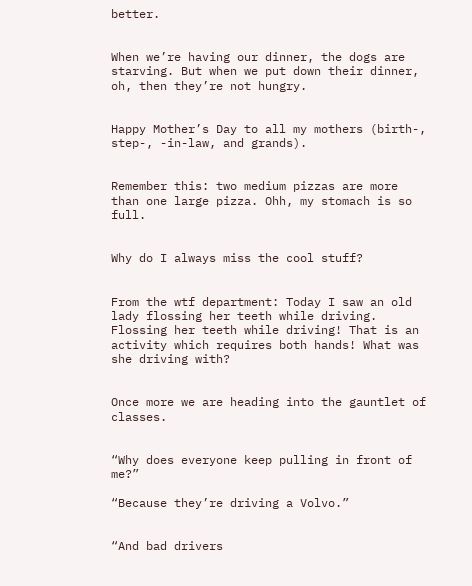better.


When we’re having our dinner, the dogs are starving. But when we put down their dinner, oh, then they’re not hungry.


Happy Mother’s Day to all my mothers (birth-, step-, -in-law, and grands).


Remember this: two medium pizzas are more than one large pizza. Ohh, my stomach is so full.


Why do I always miss the cool stuff?


From the wtf department: Today I saw an old lady flossing her teeth while driving. Flossing her teeth while driving! That is an activity which requires both hands! What was she driving with?


Once more we are heading into the gauntlet of classes.


“Why does everyone keep pulling in front of me?”

“Because they’re driving a Volvo.”


“And bad drivers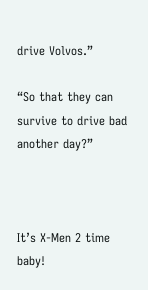drive Volvos.”

“So that they can survive to drive bad another day?”



It’s X-Men 2 time baby!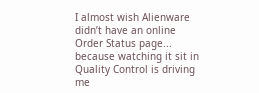I almost wish Alienware didn’t have an online Order Status page... because watching it sit in Quality Control is driving me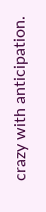crazy with anticipation.